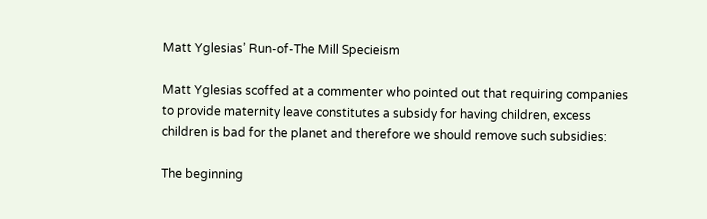Matt Yglesias’ Run-of-The Mill Specieism

Matt Yglesias scoffed at a commenter who pointed out that requiring companies to provide maternity leave constitutes a subsidy for having children, excess children is bad for the planet and therefore we should remove such subsidies:

The beginning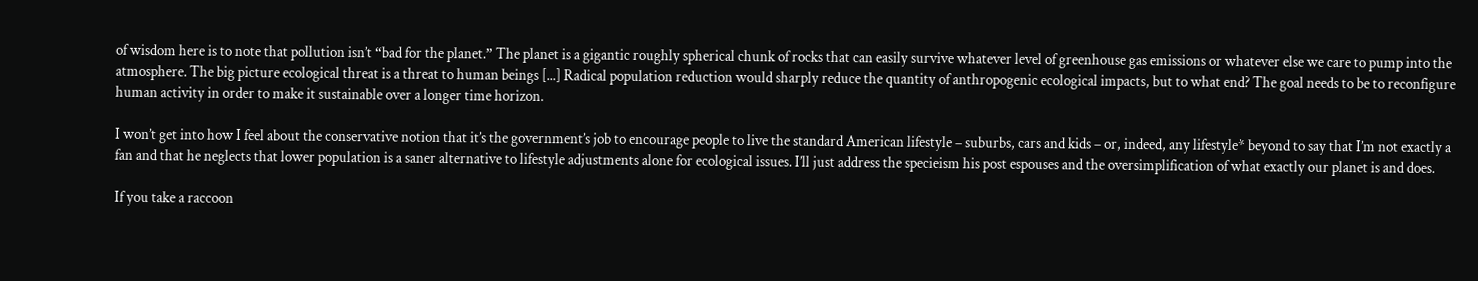of wisdom here is to note that pollution isn’t “bad for the planet.” The planet is a gigantic roughly spherical chunk of rocks that can easily survive whatever level of greenhouse gas emissions or whatever else we care to pump into the atmosphere. The big picture ecological threat is a threat to human beings [...] Radical population reduction would sharply reduce the quantity of anthropogenic ecological impacts, but to what end? The goal needs to be to reconfigure human activity in order to make it sustainable over a longer time horizon.

I won’t get into how I feel about the conservative notion that it’s the government’s job to encourage people to live the standard American lifestyle – suburbs, cars and kids – or, indeed, any lifestyle* beyond to say that I’m not exactly a fan and that he neglects that lower population is a saner alternative to lifestyle adjustments alone for ecological issues. I’ll just address the specieism his post espouses and the oversimplification of what exactly our planet is and does.

If you take a raccoon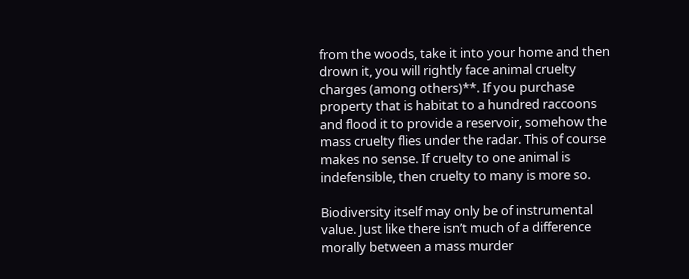from the woods, take it into your home and then drown it, you will rightly face animal cruelty charges (among others)**. If you purchase property that is habitat to a hundred raccoons and flood it to provide a reservoir, somehow the mass cruelty flies under the radar. This of course makes no sense. If cruelty to one animal is indefensible, then cruelty to many is more so.

Biodiversity itself may only be of instrumental value. Just like there isn’t much of a difference morally between a mass murder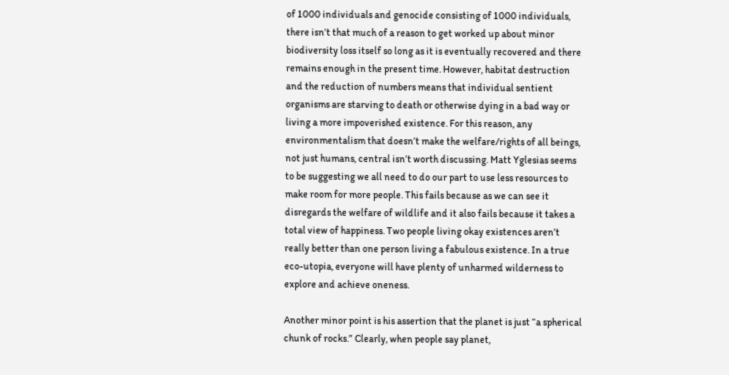of 1000 individuals and genocide consisting of 1000 individuals, there isn’t that much of a reason to get worked up about minor biodiversity loss itself so long as it is eventually recovered and there remains enough in the present time. However, habitat destruction and the reduction of numbers means that individual sentient organisms are starving to death or otherwise dying in a bad way or living a more impoverished existence. For this reason, any environmentalism that doesn’t make the welfare/rights of all beings, not just humans, central isn’t worth discussing. Matt Yglesias seems to be suggesting we all need to do our part to use less resources to make room for more people. This fails because as we can see it disregards the welfare of wildlife and it also fails because it takes a total view of happiness. Two people living okay existences aren’t really better than one person living a fabulous existence. In a true eco-utopia, everyone will have plenty of unharmed wilderness to explore and achieve oneness.

Another minor point is his assertion that the planet is just “a spherical chunk of rocks.” Clearly, when people say planet,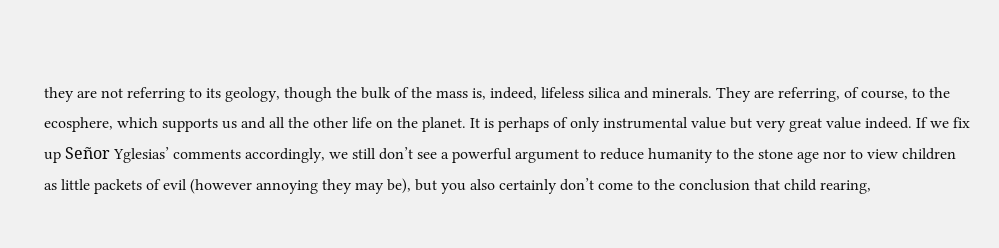they are not referring to its geology, though the bulk of the mass is, indeed, lifeless silica and minerals. They are referring, of course, to the ecosphere, which supports us and all the other life on the planet. It is perhaps of only instrumental value but very great value indeed. If we fix up Señor Yglesias’ comments accordingly, we still don’t see a powerful argument to reduce humanity to the stone age nor to view children as little packets of evil (however annoying they may be), but you also certainly don’t come to the conclusion that child rearing,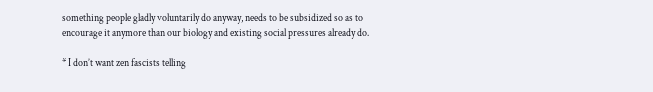something people gladly voluntarily do anyway, needs to be subsidized so as to encourage it anymore than our biology and existing social pressures already do.

* I don’t want zen fascists telling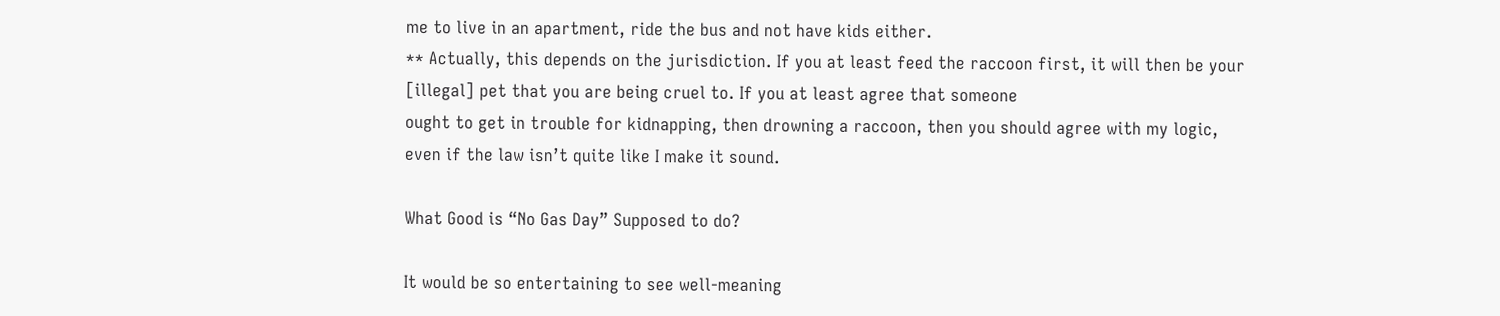me to live in an apartment, ride the bus and not have kids either.
** Actually, this depends on the jurisdiction. If you at least feed the raccoon first, it will then be your [illegal] pet that you are being cruel to. If you at least agree that someone
ought to get in trouble for kidnapping, then drowning a raccoon, then you should agree with my logic, even if the law isn’t quite like I make it sound.

What Good is “No Gas Day” Supposed to do?

It would be so entertaining to see well-meaning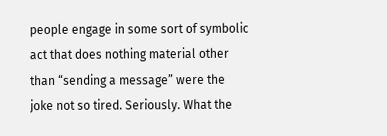people engage in some sort of symbolic act that does nothing material other than “sending a message” were the joke not so tired. Seriously. What the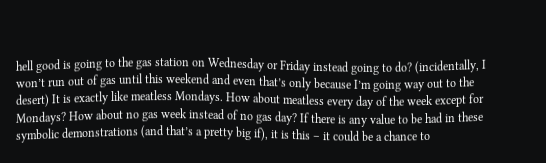hell good is going to the gas station on Wednesday or Friday instead going to do? (incidentally, I won’t run out of gas until this weekend and even that’s only because I’m going way out to the desert) It is exactly like meatless Mondays. How about meatless every day of the week except for Mondays? How about no gas week instead of no gas day? If there is any value to be had in these symbolic demonstrations (and that’s a pretty big if), it is this – it could be a chance to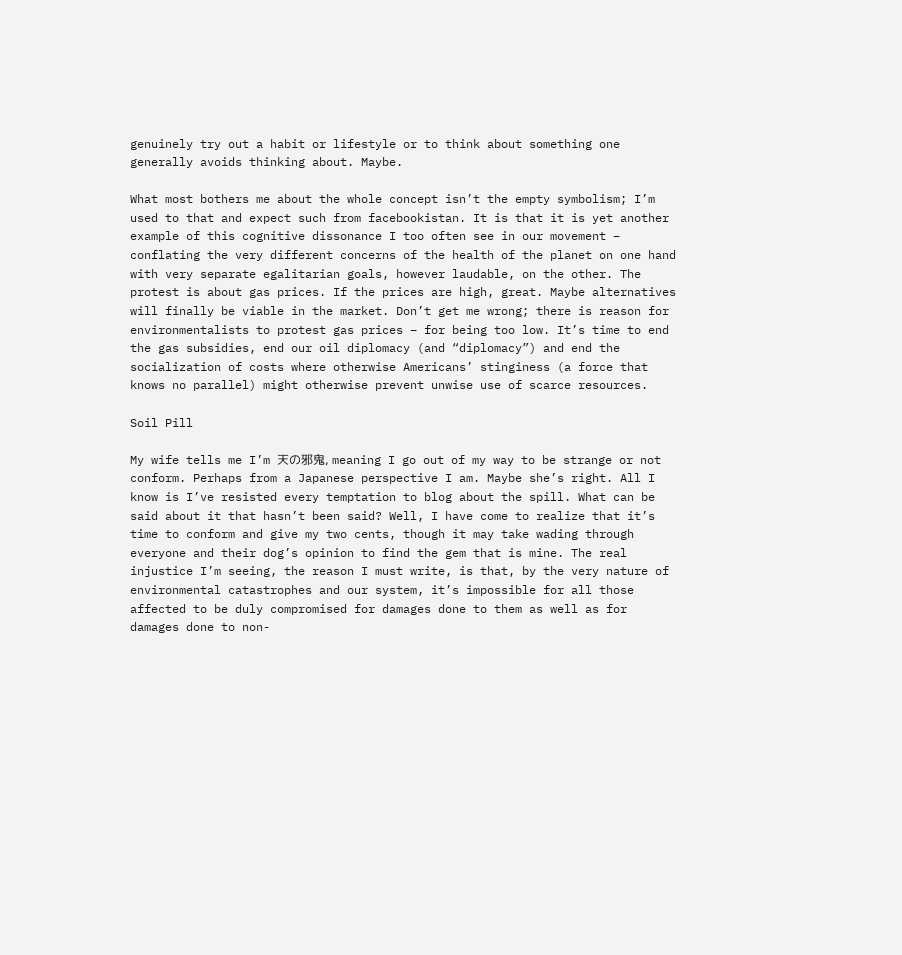genuinely try out a habit or lifestyle or to think about something one generally avoids thinking about. Maybe.

What most bothers me about the whole concept isn’t the empty symbolism; I’m used to that and expect such from facebookistan. It is that it is yet another example of this cognitive dissonance I too often see in our movement – conflating the very different concerns of the health of the planet on one hand with very separate egalitarian goals, however laudable, on the other. The protest is about gas prices. If the prices are high, great. Maybe alternatives will finally be viable in the market. Don’t get me wrong; there is reason for environmentalists to protest gas prices – for being too low. It’s time to end the gas subsidies, end our oil diplomacy (and “diplomacy”) and end the socialization of costs where otherwise Americans’ stinginess (a force that knows no parallel) might otherwise prevent unwise use of scarce resources.

Soil Pill

My wife tells me I’m 天の邪鬼, meaning I go out of my way to be strange or not conform. Perhaps from a Japanese perspective I am. Maybe she’s right. All I know is I’ve resisted every temptation to blog about the spill. What can be said about it that hasn’t been said? Well, I have come to realize that it’s time to conform and give my two cents, though it may take wading through everyone and their dog’s opinion to find the gem that is mine. The real injustice I’m seeing, the reason I must write, is that, by the very nature of environmental catastrophes and our system, it’s impossible for all those affected to be duly compromised for damages done to them as well as for damages done to non-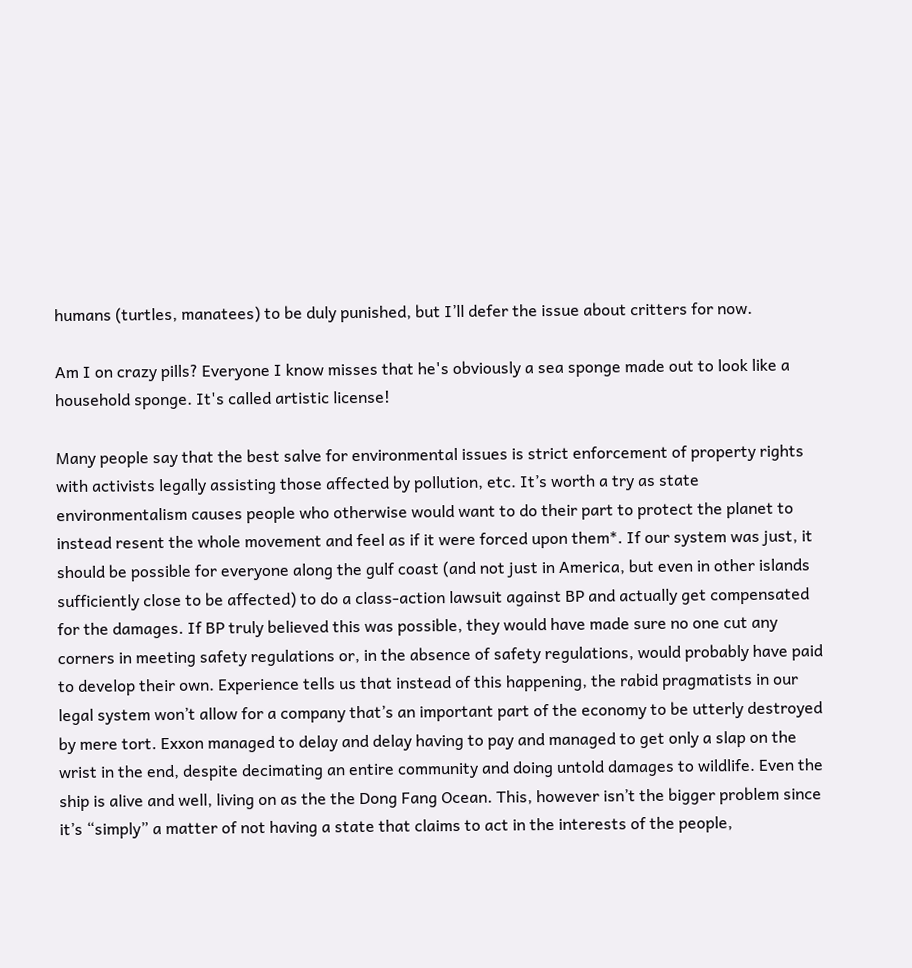humans (turtles, manatees) to be duly punished, but I’ll defer the issue about critters for now.

Am I on crazy pills? Everyone I know misses that he's obviously a sea sponge made out to look like a household sponge. It's called artistic license!

Many people say that the best salve for environmental issues is strict enforcement of property rights with activists legally assisting those affected by pollution, etc. It’s worth a try as state environmentalism causes people who otherwise would want to do their part to protect the planet to instead resent the whole movement and feel as if it were forced upon them*. If our system was just, it should be possible for everyone along the gulf coast (and not just in America, but even in other islands sufficiently close to be affected) to do a class-action lawsuit against BP and actually get compensated for the damages. If BP truly believed this was possible, they would have made sure no one cut any corners in meeting safety regulations or, in the absence of safety regulations, would probably have paid to develop their own. Experience tells us that instead of this happening, the rabid pragmatists in our legal system won’t allow for a company that’s an important part of the economy to be utterly destroyed by mere tort. Exxon managed to delay and delay having to pay and managed to get only a slap on the wrist in the end, despite decimating an entire community and doing untold damages to wildlife. Even the ship is alive and well, living on as the the Dong Fang Ocean. This, however isn’t the bigger problem since it’s “simply” a matter of not having a state that claims to act in the interests of the people,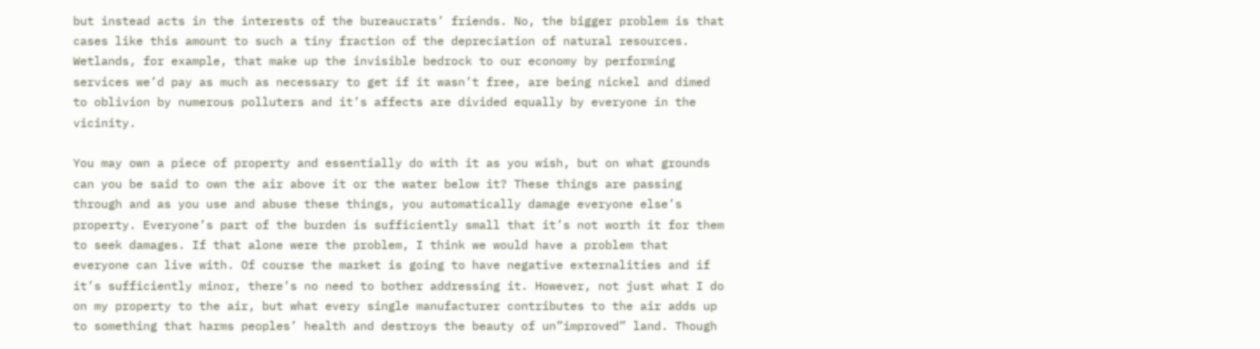but instead acts in the interests of the bureaucrats’ friends. No, the bigger problem is that cases like this amount to such a tiny fraction of the depreciation of natural resources. Wetlands, for example, that make up the invisible bedrock to our economy by performing services we’d pay as much as necessary to get if it wasn’t free, are being nickel and dimed to oblivion by numerous polluters and it’s affects are divided equally by everyone in the vicinity.

You may own a piece of property and essentially do with it as you wish, but on what grounds can you be said to own the air above it or the water below it? These things are passing through and as you use and abuse these things, you automatically damage everyone else’s property. Everyone’s part of the burden is sufficiently small that it’s not worth it for them to seek damages. If that alone were the problem, I think we would have a problem that everyone can live with. Of course the market is going to have negative externalities and if it’s sufficiently minor, there’s no need to bother addressing it. However, not just what I do on my property to the air, but what every single manufacturer contributes to the air adds up to something that harms peoples’ health and destroys the beauty of un”improved” land. Though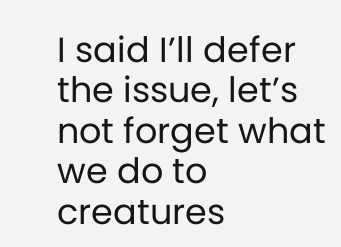I said I’ll defer the issue, let’s not forget what we do to creatures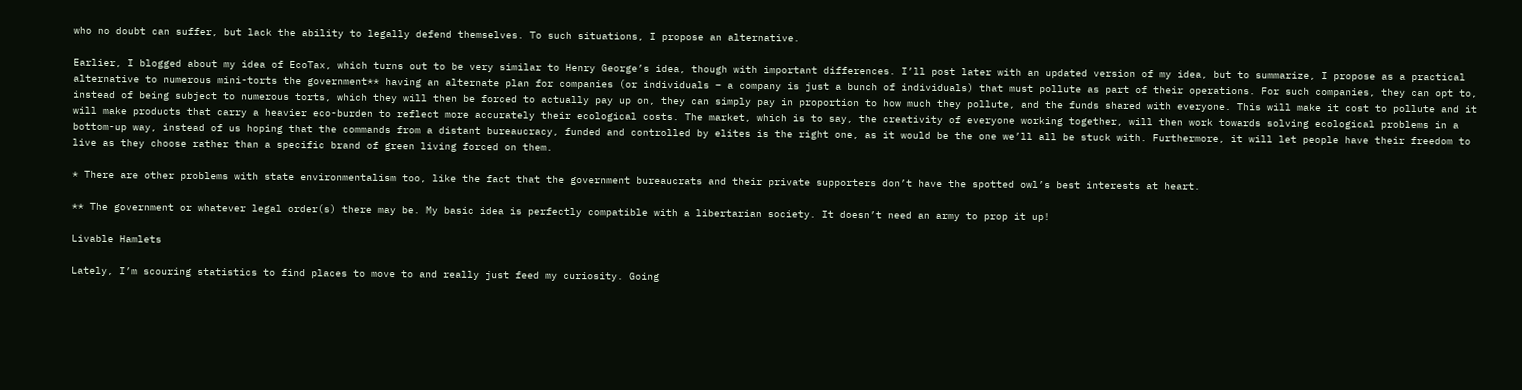who no doubt can suffer, but lack the ability to legally defend themselves. To such situations, I propose an alternative.

Earlier, I blogged about my idea of EcoTax, which turns out to be very similar to Henry George’s idea, though with important differences. I’ll post later with an updated version of my idea, but to summarize, I propose as a practical alternative to numerous mini-torts the government** having an alternate plan for companies (or individuals – a company is just a bunch of individuals) that must pollute as part of their operations. For such companies, they can opt to, instead of being subject to numerous torts, which they will then be forced to actually pay up on, they can simply pay in proportion to how much they pollute, and the funds shared with everyone. This will make it cost to pollute and it will make products that carry a heavier eco-burden to reflect more accurately their ecological costs. The market, which is to say, the creativity of everyone working together, will then work towards solving ecological problems in a bottom-up way, instead of us hoping that the commands from a distant bureaucracy, funded and controlled by elites is the right one, as it would be the one we’ll all be stuck with. Furthermore, it will let people have their freedom to live as they choose rather than a specific brand of green living forced on them.

* There are other problems with state environmentalism too, like the fact that the government bureaucrats and their private supporters don’t have the spotted owl’s best interests at heart.

** The government or whatever legal order(s) there may be. My basic idea is perfectly compatible with a libertarian society. It doesn’t need an army to prop it up!

Livable Hamlets

Lately, I’m scouring statistics to find places to move to and really just feed my curiosity. Going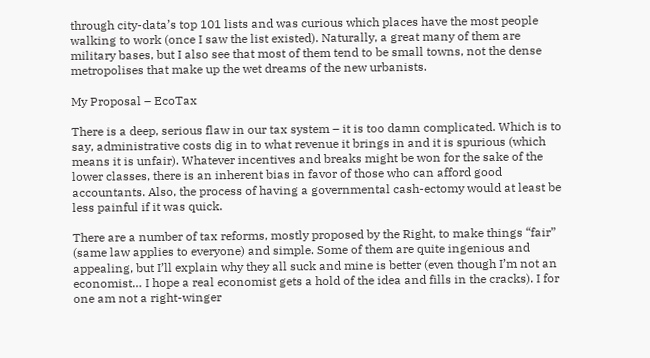through city-data’s top 101 lists and was curious which places have the most people walking to work (once I saw the list existed). Naturally, a great many of them are military bases, but I also see that most of them tend to be small towns, not the dense metropolises that make up the wet dreams of the new urbanists.

My Proposal – EcoTax

There is a deep, serious flaw in our tax system – it is too damn complicated. Which is to say, administrative costs dig in to what revenue it brings in and it is spurious (which means it is unfair). Whatever incentives and breaks might be won for the sake of the lower classes, there is an inherent bias in favor of those who can afford good accountants. Also, the process of having a governmental cash-ectomy would at least be less painful if it was quick.

There are a number of tax reforms, mostly proposed by the Right, to make things “fair” (same law applies to everyone) and simple. Some of them are quite ingenious and appealing, but I’ll explain why they all suck and mine is better (even though I’m not an economist… I hope a real economist gets a hold of the idea and fills in the cracks). I for one am not a right-winger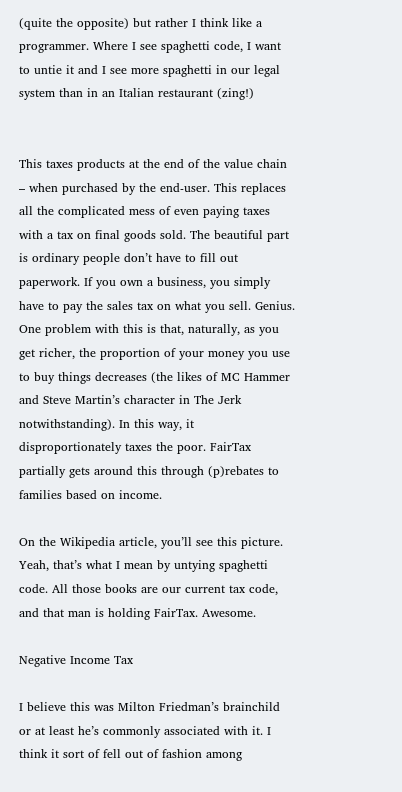(quite the opposite) but rather I think like a programmer. Where I see spaghetti code, I want to untie it and I see more spaghetti in our legal system than in an Italian restaurant (zing!)


This taxes products at the end of the value chain – when purchased by the end-user. This replaces all the complicated mess of even paying taxes with a tax on final goods sold. The beautiful part is ordinary people don’t have to fill out paperwork. If you own a business, you simply have to pay the sales tax on what you sell. Genius. One problem with this is that, naturally, as you get richer, the proportion of your money you use to buy things decreases (the likes of MC Hammer and Steve Martin’s character in The Jerk notwithstanding). In this way, it disproportionately taxes the poor. FairTax partially gets around this through (p)rebates to families based on income.

On the Wikipedia article, you’ll see this picture. Yeah, that’s what I mean by untying spaghetti code. All those books are our current tax code, and that man is holding FairTax. Awesome.

Negative Income Tax

I believe this was Milton Friedman’s brainchild or at least he’s commonly associated with it. I think it sort of fell out of fashion among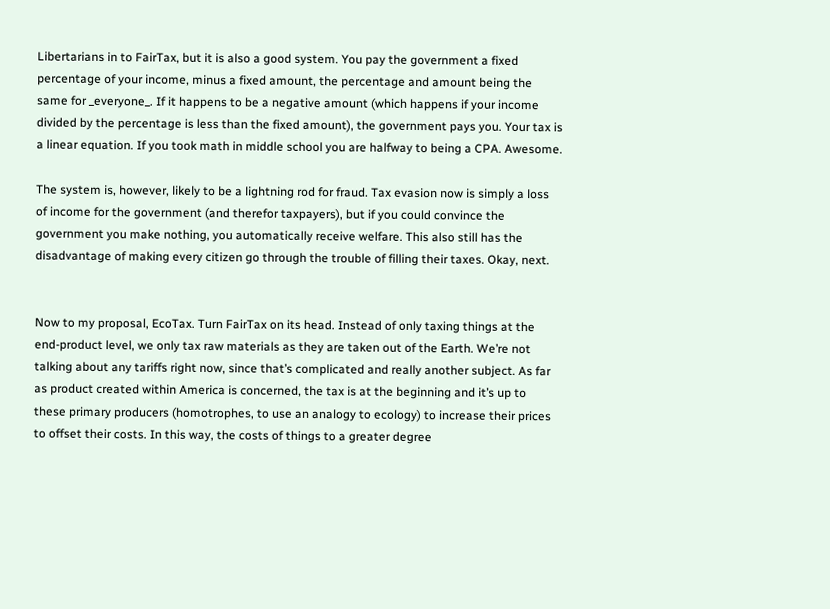Libertarians in to FairTax, but it is also a good system. You pay the government a fixed percentage of your income, minus a fixed amount, the percentage and amount being the same for _everyone_. If it happens to be a negative amount (which happens if your income divided by the percentage is less than the fixed amount), the government pays you. Your tax is a linear equation. If you took math in middle school you are halfway to being a CPA. Awesome.

The system is, however, likely to be a lightning rod for fraud. Tax evasion now is simply a loss of income for the government (and therefor taxpayers), but if you could convince the government you make nothing, you automatically receive welfare. This also still has the disadvantage of making every citizen go through the trouble of filling their taxes. Okay, next.


Now to my proposal, EcoTax. Turn FairTax on its head. Instead of only taxing things at the end-product level, we only tax raw materials as they are taken out of the Earth. We’re not talking about any tariffs right now, since that’s complicated and really another subject. As far as product created within America is concerned, the tax is at the beginning and it’s up to these primary producers (homotrophes, to use an analogy to ecology) to increase their prices to offset their costs. In this way, the costs of things to a greater degree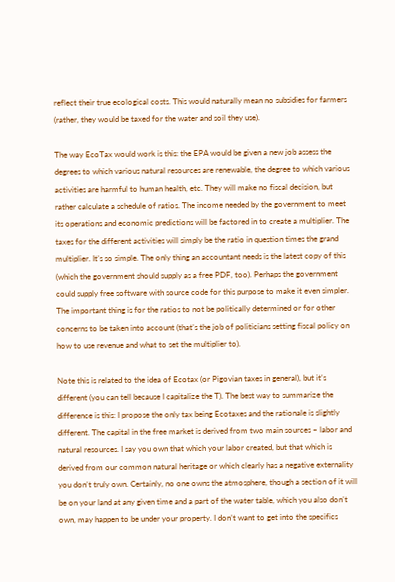reflect their true ecological costs. This would naturally mean no subsidies for farmers (rather, they would be taxed for the water and soil they use).

The way EcoTax would work is this: the EPA would be given a new job assess the degrees to which various natural resources are renewable, the degree to which various activities are harmful to human health, etc. They will make no fiscal decision, but rather calculate a schedule of ratios. The income needed by the government to meet its operations and economic predictions will be factored in to create a multiplier. The taxes for the different activities will simply be the ratio in question times the grand multiplier. It’s so simple. The only thing an accountant needs is the latest copy of this (which the government should supply as a free PDF, too). Perhaps the government could supply free software with source code for this purpose to make it even simpler. The important thing is for the ratios to not be politically determined or for other concerns to be taken into account (that’s the job of politicians setting fiscal policy on how to use revenue and what to set the multiplier to).

Note this is related to the idea of Ecotax (or Pigovian taxes in general), but it’s different (you can tell because I capitalize the T). The best way to summarize the difference is this: I propose the only tax being Ecotaxes and the rationale is slightly different. The capital in the free market is derived from two main sources – labor and natural resources. I say you own that which your labor created, but that which is derived from our common natural heritage or which clearly has a negative externality you don’t truly own. Certainly, no one owns the atmosphere, though a section of it will be on your land at any given time and a part of the water table, which you also don’t own, may happen to be under your property. I don’t want to get into the specifics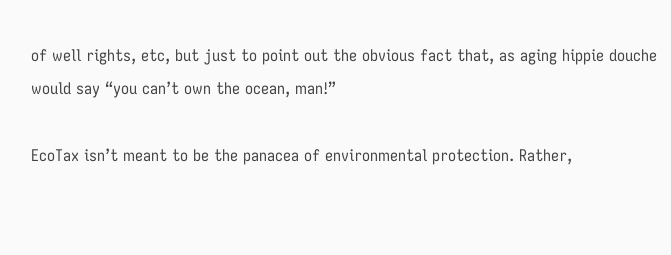of well rights, etc, but just to point out the obvious fact that, as aging hippie douche would say “you can’t own the ocean, man!”

EcoTax isn’t meant to be the panacea of environmental protection. Rather,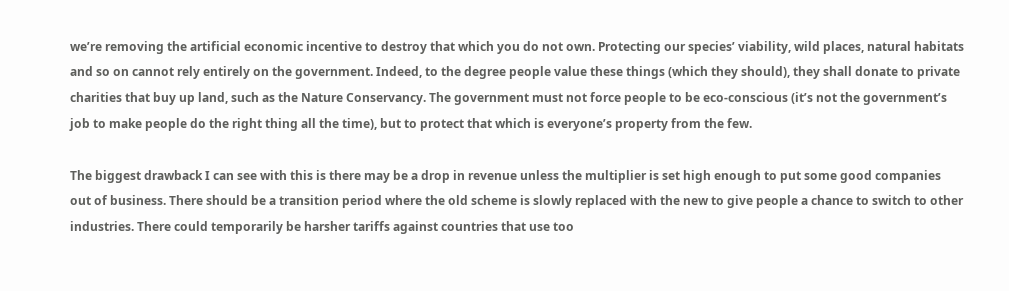we’re removing the artificial economic incentive to destroy that which you do not own. Protecting our species’ viability, wild places, natural habitats and so on cannot rely entirely on the government. Indeed, to the degree people value these things (which they should), they shall donate to private charities that buy up land, such as the Nature Conservancy. The government must not force people to be eco-conscious (it’s not the government’s job to make people do the right thing all the time), but to protect that which is everyone’s property from the few.

The biggest drawback I can see with this is there may be a drop in revenue unless the multiplier is set high enough to put some good companies out of business. There should be a transition period where the old scheme is slowly replaced with the new to give people a chance to switch to other industries. There could temporarily be harsher tariffs against countries that use too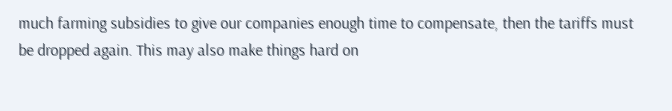much farming subsidies to give our companies enough time to compensate, then the tariffs must be dropped again. This may also make things hard on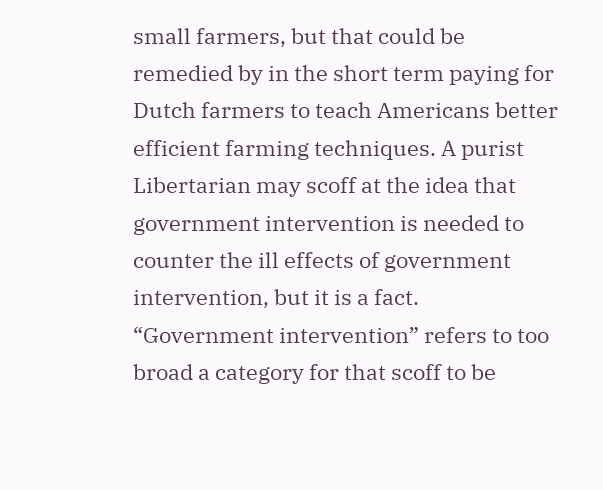small farmers, but that could be remedied by in the short term paying for Dutch farmers to teach Americans better efficient farming techniques. A purist Libertarian may scoff at the idea that government intervention is needed to counter the ill effects of government intervention, but it is a fact. “Government intervention” refers to too broad a category for that scoff to be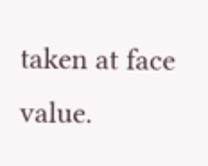taken at face value.